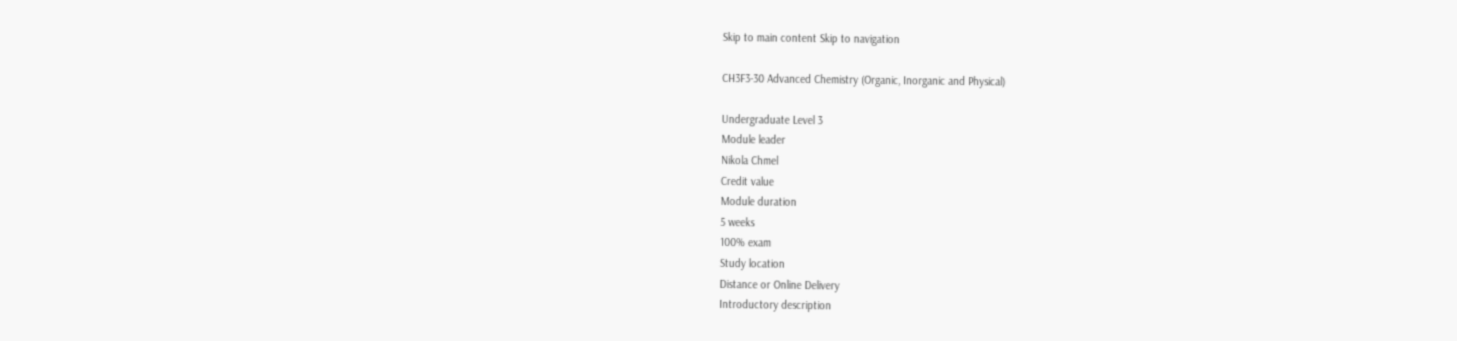Skip to main content Skip to navigation

CH3F3-30 Advanced Chemistry (Organic, Inorganic and Physical)

Undergraduate Level 3
Module leader
Nikola Chmel
Credit value
Module duration
5 weeks
100% exam
Study location
Distance or Online Delivery
Introductory description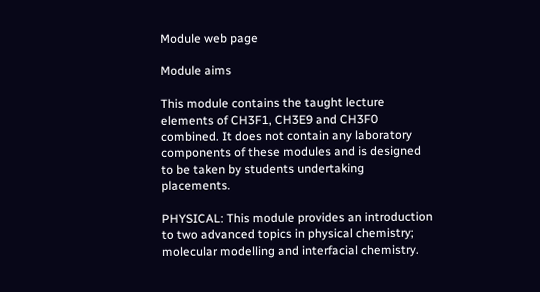Module web page

Module aims

This module contains the taught lecture elements of CH3F1, CH3E9 and CH3F0 combined. It does not contain any laboratory components of these modules and is designed to be taken by students undertaking placements.

PHYSICAL: This module provides an introduction to two advanced topics in physical chemistry; molecular modelling and interfacial chemistry.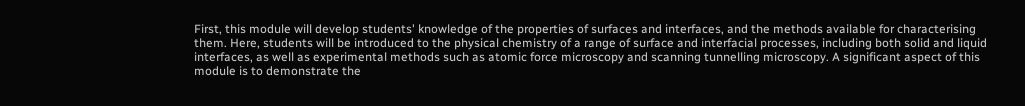First, this module will develop students' knowledge of the properties of surfaces and interfaces, and the methods available for characterising them. Here, students will be introduced to the physical chemistry of a range of surface and interfacial processes, including both solid and liquid interfaces, as well as experimental methods such as atomic force microscopy and scanning tunnelling microscopy. A significant aspect of this module is to demonstrate the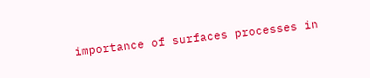importance of surfaces processes in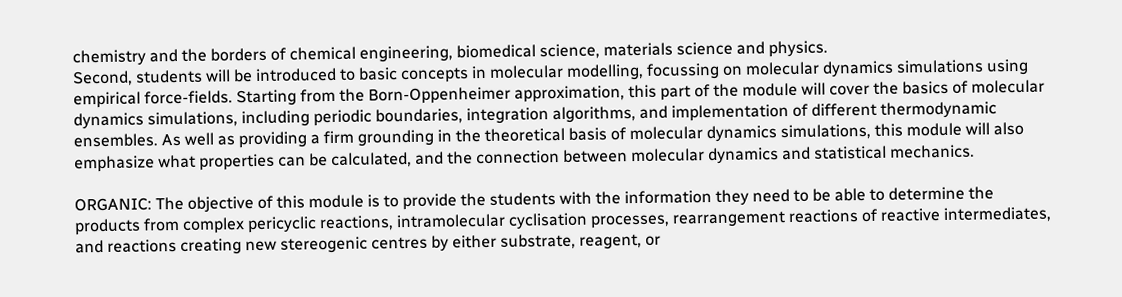chemistry and the borders of chemical engineering, biomedical science, materials science and physics.
Second, students will be introduced to basic concepts in molecular modelling, focussing on molecular dynamics simulations using empirical force-fields. Starting from the Born-Oppenheimer approximation, this part of the module will cover the basics of molecular dynamics simulations, including periodic boundaries, integration algorithms, and implementation of different thermodynamic ensembles. As well as providing a firm grounding in the theoretical basis of molecular dynamics simulations, this module will also emphasize what properties can be calculated, and the connection between molecular dynamics and statistical mechanics.

ORGANIC: The objective of this module is to provide the students with the information they need to be able to determine the products from complex pericyclic reactions, intramolecular cyclisation processes, rearrangement reactions of reactive intermediates, and reactions creating new stereogenic centres by either substrate, reagent, or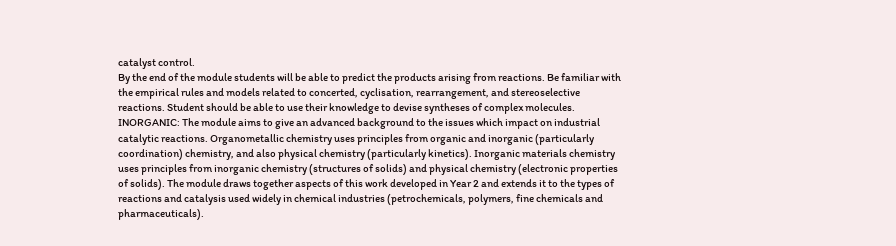catalyst control.
By the end of the module students will be able to predict the products arising from reactions. Be familiar with the empirical rules and models related to concerted, cyclisation, rearrangement, and stereoselective reactions. Student should be able to use their knowledge to devise syntheses of complex molecules.
INORGANIC: The module aims to give an advanced background to the issues which impact on industrial catalytic reactions. Organometallic chemistry uses principles from organic and inorganic (particularly coordination) chemistry, and also physical chemistry (particularly kinetics). Inorganic materials chemistry uses principles from inorganic chemistry (structures of solids) and physical chemistry (electronic properties of solids). The module draws together aspects of this work developed in Year 2 and extends it to the types of reactions and catalysis used widely in chemical industries (petrochemicals, polymers, fine chemicals and pharmaceuticals).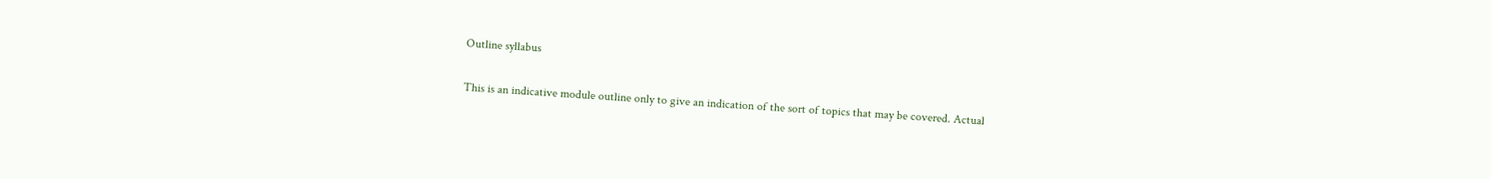Outline syllabus

This is an indicative module outline only to give an indication of the sort of topics that may be covered. Actual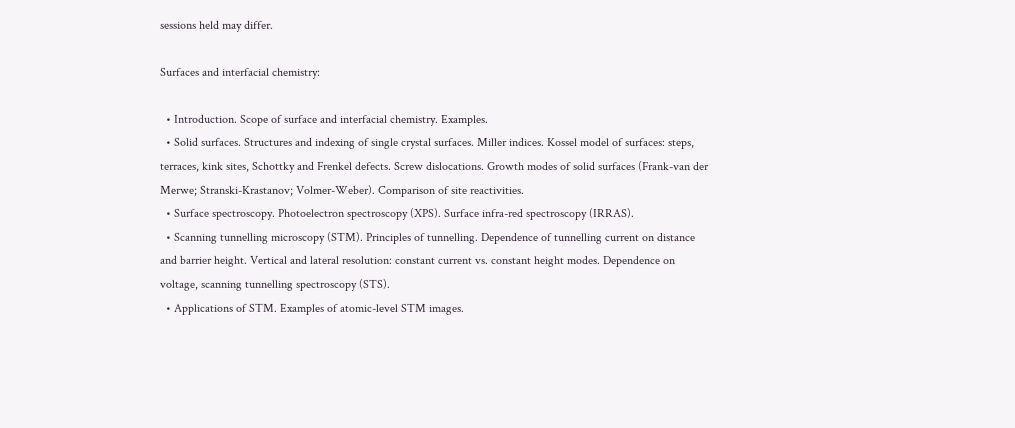sessions held may differ.

Surfaces and interfacial chemistry:

  • Introduction. Scope of surface and interfacial chemistry. Examples.
  • Solid surfaces. Structures and indexing of single crystal surfaces. Miller indices. Kossel model of surfaces: steps, terraces, kink sites, Schottky and Frenkel defects. Screw dislocations. Growth modes of solid surfaces (Frank-van der Merwe; Stranski-Krastanov; Volmer-Weber). Comparison of site reactivities.
  • Surface spectroscopy. Photoelectron spectroscopy (XPS). Surface infra-red spectroscopy (IRRAS).
  • Scanning tunnelling microscopy (STM). Principles of tunnelling. Dependence of tunnelling current on distance and barrier height. Vertical and lateral resolution: constant current vs. constant height modes. Dependence on voltage, scanning tunnelling spectroscopy (STS).
  • Applications of STM. Examples of atomic-level STM images.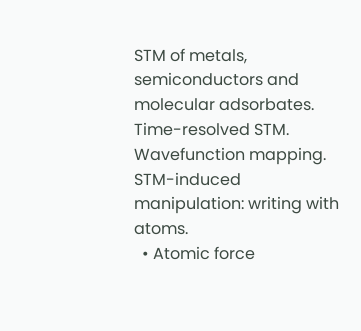STM of metals, semiconductors and molecular adsorbates. Time-resolved STM. Wavefunction mapping. STM-induced manipulation: writing with atoms.
  • Atomic force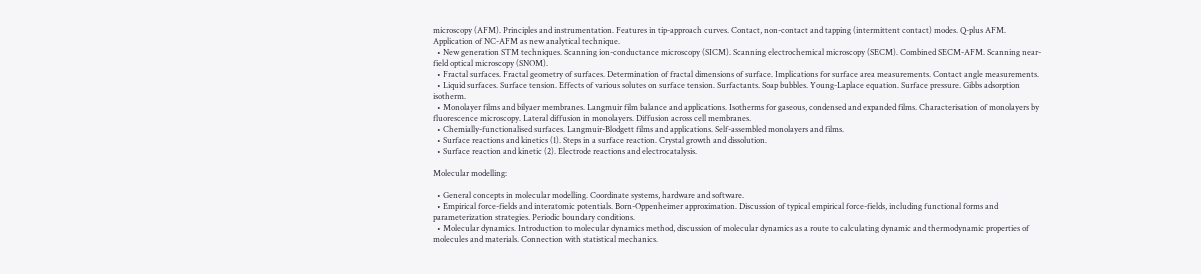microscopy (AFM). Principles and instrumentation. Features in tip-approach curves. Contact, non-contact and tapping (intermittent contact) modes. Q-plus AFM. Application of NC-AFM as new analytical technique.
  • New generation STM techniques. Scanning ion-conductance microscopy (SICM). Scanning electrochemical microscopy (SECM). Combined SECM-AFM. Scanning near-field optical microscopy (SNOM).
  • Fractal surfaces. Fractal geometry of surfaces. Determination of fractal dimensions of surface. Implications for surface area measurements. Contact angle measurements.
  • Liquid surfaces. Surface tension. Effects of various solutes on surface tension. Surfactants. Soap bubbles. Young-Laplace equation. Surface pressure. Gibbs adsorption isotherm.
  • Monolayer films and bilyaer membranes. Langmuir film balance and applications. Isotherms for gaseous, condensed and expanded films. Characterisation of monolayers by fluorescence microscopy. Lateral diffusion in monolayers. Diffusion across cell membranes.
  • Chemially-functionalised surfaces. Langmuir-Blodgett films and applications. Self-assembled monolayers and films.
  • Surface reactions and kinetics (1). Steps in a surface reaction. Crystal growth and dissolution.
  • Surface reaction and kinetic (2). Electrode reactions and electrocatalysis.

Molecular modelling:

  • General concepts in molecular modelling. Coordinate systems, hardware and software.
  • Empirical force-fields and interatomic potentials. Born-Oppenheimer approximation. Discussion of typical empirical force-fields, including functional forms and parameterization strategies. Periodic boundary conditions.
  • Molecular dynamics. Introduction to molecular dynamics method, discussion of molecular dynamics as a route to calculating dynamic and thermodynamic properties of molecules and materials. Connection with statistical mechanics.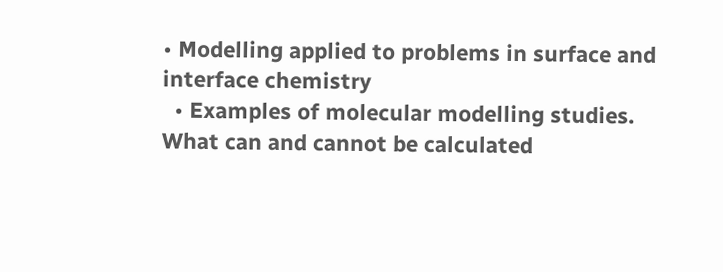• Modelling applied to problems in surface and interface chemistry
  • Examples of molecular modelling studies. What can and cannot be calculated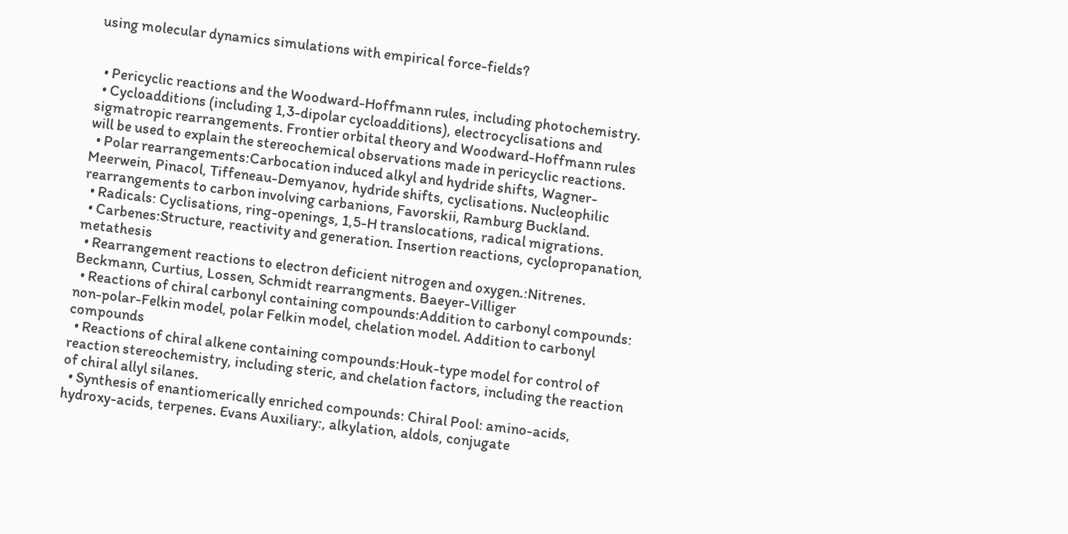using molecular dynamics simulations with empirical force-fields?


  • Pericyclic reactions and the Woodward-Hoffmann rules, including photochemistry.
  • Cycloadditions (including 1,3-dipolar cycloadditions), electrocyclisations and sigmatropic rearrangements. Frontier orbital theory and Woodward-Hoffmann rules will be used to explain the stereochemical observations made in pericyclic reactions.
  • Polar rearrangements:Carbocation induced alkyl and hydride shifts, Wagner-Meerwein, Pinacol, Tiffeneau-Demyanov, hydride shifts, cyclisations. Nucleophilic rearrangements to carbon involving carbanions, Favorskii, Ramburg Buckland.
  • Radicals: Cyclisations, ring-openings, 1,5-H translocations, radical migrations.
  • Carbenes:Structure, reactivity and generation. Insertion reactions, cyclopropanation, metathesis
  • Rearrangement reactions to electron deficient nitrogen and oxygen.:Nitrenes. Beckmann, Curtius, Lossen, Schmidt rearrangments. Baeyer-Villiger
  • Reactions of chiral carbonyl containing compounds:Addition to carbonyl compounds: non-polar-Felkin model, polar Felkin model, chelation model. Addition to carbonyl compounds
  • Reactions of chiral alkene containing compounds:Houk-type model for control of reaction stereochemistry, including steric, and chelation factors, including the reaction of chiral allyl silanes.
  • Synthesis of enantiomerically enriched compounds: Chiral Pool: amino-acids, hydroxy-acids, terpenes. Evans Auxiliary:, alkylation, aldols, conjugate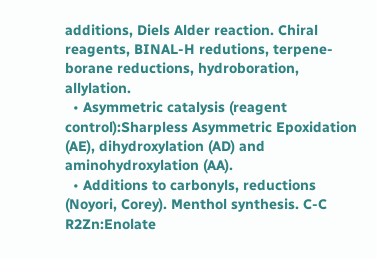additions, Diels Alder reaction. Chiral reagents, BINAL-H redutions, terpene-borane reductions, hydroboration, allylation.
  • Asymmetric catalysis (reagent control):Sharpless Asymmetric Epoxidation (AE), dihydroxylation (AD) and aminohydroxylation (AA).
  • Additions to carbonyls, reductions (Noyori, Corey). Menthol synthesis. C-C R2Zn:Enolate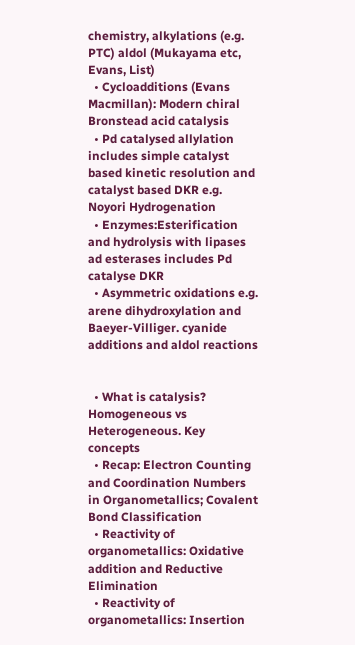chemistry, alkylations (e.g. PTC) aldol (Mukayama etc, Evans, List)
  • Cycloadditions (Evans Macmillan): Modern chiral Bronstead acid catalysis
  • Pd catalysed allylation includes simple catalyst based kinetic resolution and catalyst based DKR e.g. Noyori Hydrogenation
  • Enzymes:Esterification and hydrolysis with lipases ad esterases includes Pd catalyse DKR
  • Asymmetric oxidations e.g. arene dihydroxylation and Baeyer-Villiger. cyanide additions and aldol reactions


  • What is catalysis? Homogeneous vs Heterogeneous. Key concepts
  • Recap: Electron Counting and Coordination Numbers in Organometallics; Covalent Bond Classification
  • Reactivity of organometallics: Oxidative addition and Reductive Elimination
  • Reactivity of organometallics: Insertion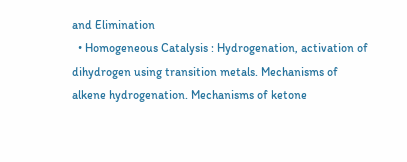and Elimination
  • Homogeneous Catalysis : Hydrogenation, activation of dihydrogen using transition metals. Mechanisms of alkene hydrogenation. Mechanisms of ketone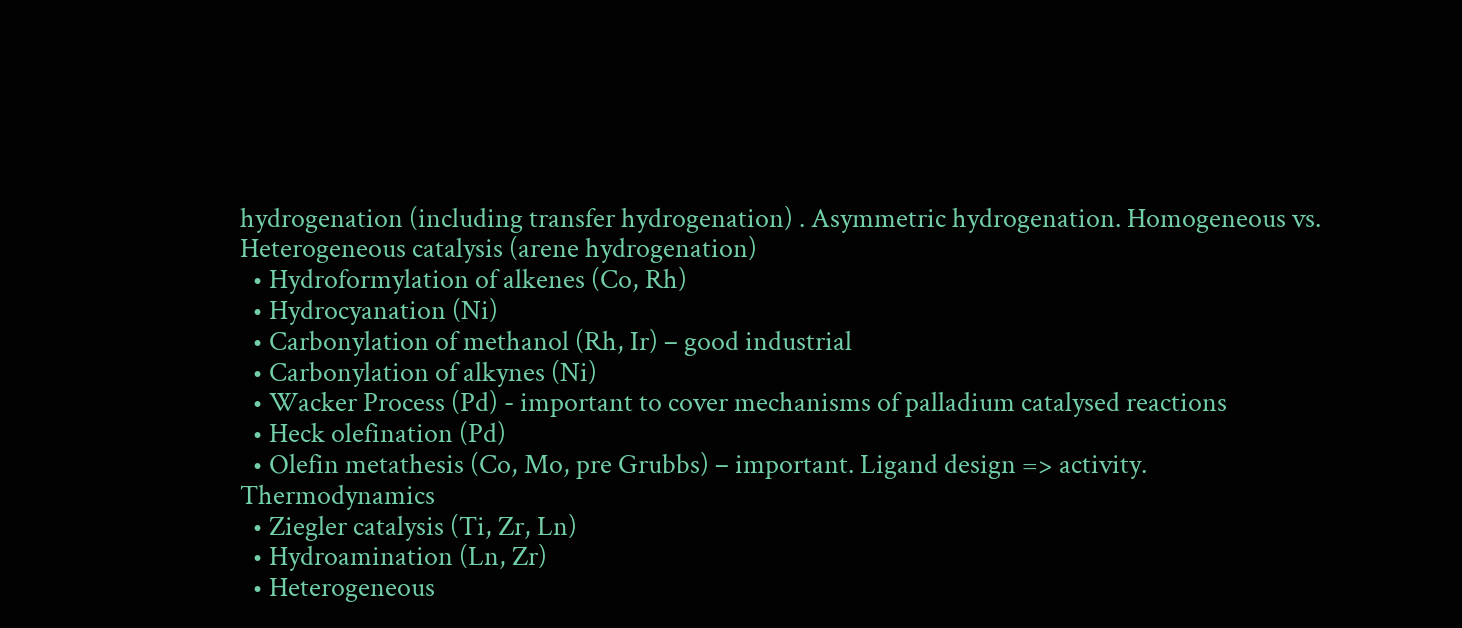hydrogenation (including transfer hydrogenation) . Asymmetric hydrogenation. Homogeneous vs. Heterogeneous catalysis (arene hydrogenation)
  • Hydroformylation of alkenes (Co, Rh)
  • Hydrocyanation (Ni)
  • Carbonylation of methanol (Rh, Ir) – good industrial
  • Carbonylation of alkynes (Ni)
  • Wacker Process (Pd) - important to cover mechanisms of palladium catalysed reactions
  • Heck olefination (Pd)
  • Olefin metathesis (Co, Mo, pre Grubbs) – important. Ligand design => activity. Thermodynamics
  • Ziegler catalysis (Ti, Zr, Ln)
  • Hydroamination (Ln, Zr)
  • Heterogeneous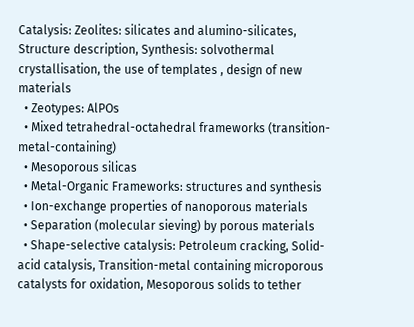Catalysis: Zeolites: silicates and alumino-silicates, Structure description, Synthesis: solvothermal crystallisation, the use of templates , design of new materials
  • Zeotypes: AlPOs
  • Mixed tetrahedral-octahedral frameworks (transition-metal-containing)
  • Mesoporous silicas
  • Metal-Organic Frameworks: structures and synthesis
  • Ion-exchange properties of nanoporous materials
  • Separation (molecular sieving) by porous materials
  • Shape-selective catalysis: Petroleum cracking, Solid-acid catalysis, Transition-metal containing microporous catalysts for oxidation, Mesoporous solids to tether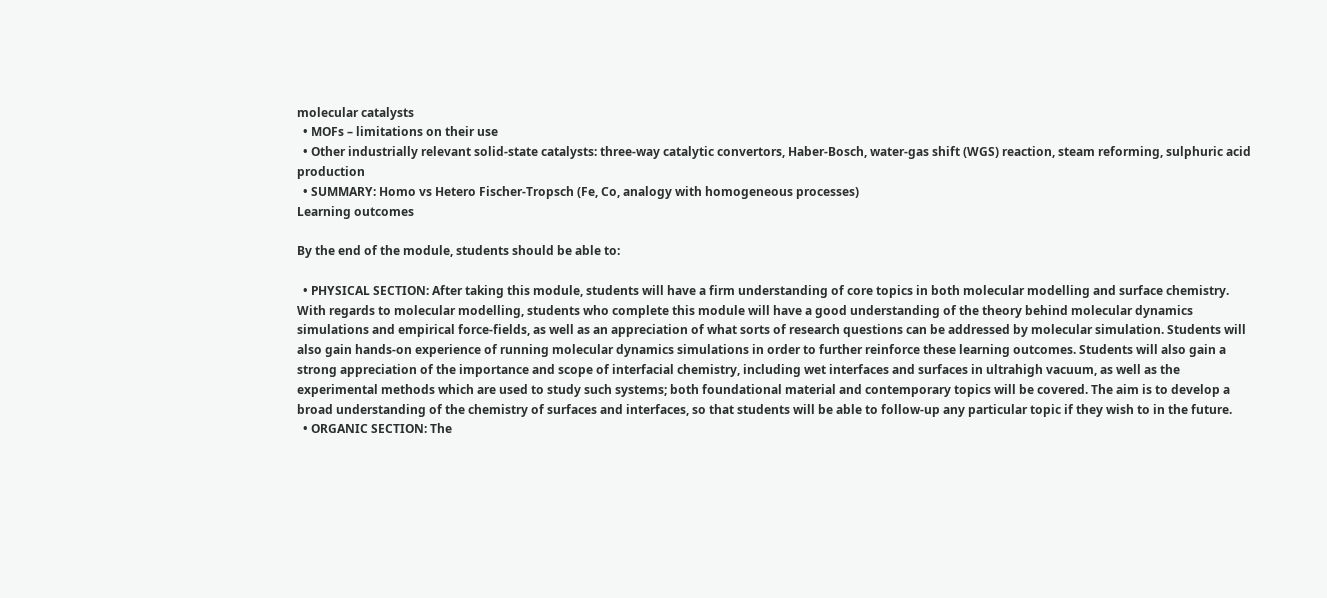molecular catalysts
  • MOFs – limitations on their use
  • Other industrially relevant solid-state catalysts: three-way catalytic convertors, Haber-Bosch, water-gas shift (WGS) reaction, steam reforming, sulphuric acid production
  • SUMMARY: Homo vs Hetero Fischer-Tropsch (Fe, Co, analogy with homogeneous processes)
Learning outcomes

By the end of the module, students should be able to:

  • PHYSICAL SECTION: After taking this module, students will have a firm understanding of core topics in both molecular modelling and surface chemistry. With regards to molecular modelling, students who complete this module will have a good understanding of the theory behind molecular dynamics simulations and empirical force-fields, as well as an appreciation of what sorts of research questions can be addressed by molecular simulation. Students will also gain hands-on experience of running molecular dynamics simulations in order to further reinforce these learning outcomes. Students will also gain a strong appreciation of the importance and scope of interfacial chemistry, including wet interfaces and surfaces in ultrahigh vacuum, as well as the experimental methods which are used to study such systems; both foundational material and contemporary topics will be covered. The aim is to develop a broad understanding of the chemistry of surfaces and interfaces, so that students will be able to follow-up any particular topic if they wish to in the future.
  • ORGANIC SECTION: The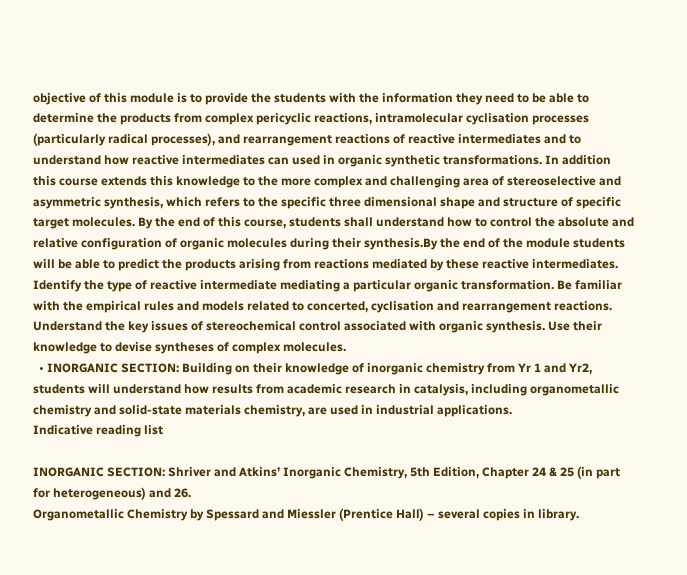objective of this module is to provide the students with the information they need to be able to determine the products from complex pericyclic reactions, intramolecular cyclisation processes (particularly radical processes), and rearrangement reactions of reactive intermediates and to understand how reactive intermediates can used in organic synthetic transformations. In addition this course extends this knowledge to the more complex and challenging area of stereoselective and asymmetric synthesis, which refers to the specific three dimensional shape and structure of specific target molecules. By the end of this course, students shall understand how to control the absolute and relative configuration of organic molecules during their synthesis.By the end of the module students will be able to predict the products arising from reactions mediated by these reactive intermediates. Identify the type of reactive intermediate mediating a particular organic transformation. Be familiar with the empirical rules and models related to concerted, cyclisation and rearrangement reactions. Understand the key issues of stereochemical control associated with organic synthesis. Use their knowledge to devise syntheses of complex molecules.
  • INORGANIC SECTION: Building on their knowledge of inorganic chemistry from Yr 1 and Yr2, students will understand how results from academic research in catalysis, including organometallic chemistry and solid-state materials chemistry, are used in industrial applications.
Indicative reading list

INORGANIC SECTION: Shriver and Atkins’ Inorganic Chemistry, 5th Edition, Chapter 24 & 25 (in part for heterogeneous) and 26.
Organometallic Chemistry by Spessard and Miessler (Prentice Hall) – several copies in library.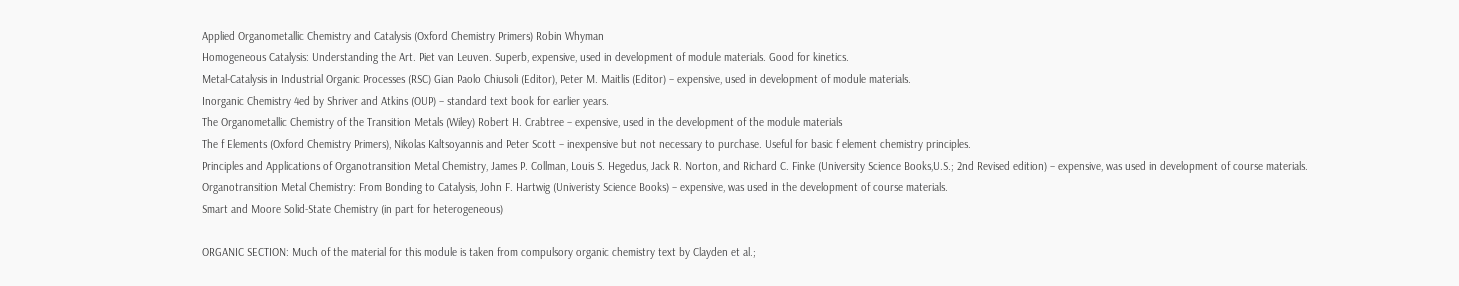Applied Organometallic Chemistry and Catalysis (Oxford Chemistry Primers) Robin Whyman
Homogeneous Catalysis: Understanding the Art. Piet van Leuven. Superb, expensive, used in development of module materials. Good for kinetics.
Metal-Catalysis in Industrial Organic Processes (RSC) Gian Paolo Chiusoli (Editor), Peter M. Maitlis (Editor) – expensive, used in development of module materials.
Inorganic Chemistry 4ed by Shriver and Atkins (OUP) – standard text book for earlier years.
The Organometallic Chemistry of the Transition Metals (Wiley) Robert H. Crabtree – expensive, used in the development of the module materials
The f Elements (Oxford Chemistry Primers), Nikolas Kaltsoyannis and Peter Scott – inexpensive but not necessary to purchase. Useful for basic f element chemistry principles.
Principles and Applications of Organotransition Metal Chemistry, James P. Collman, Louis S. Hegedus, Jack R. Norton, and Richard C. Finke (University Science Books,U.S.; 2nd Revised edition) – expensive, was used in development of course materials.
Organotransition Metal Chemistry: From Bonding to Catalysis, John F. Hartwig (Univeristy Science Books) – expensive, was used in the development of course materials.
Smart and Moore Solid-State Chemistry (in part for heterogeneous)

ORGANIC SECTION: Much of the material for this module is taken from compulsory organic chemistry text by Clayden et al.;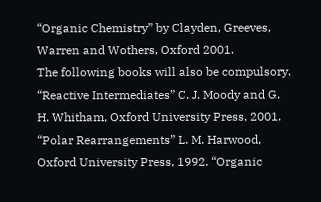“Organic Chemistry” by Clayden, Greeves, Warren and Wothers, Oxford 2001.
The following books will also be compulsory. “Reactive Intermediates” C. J. Moody and G. H. Whitham, Oxford University Press, 2001. “Polar Rearrangements” L. M. Harwood, Oxford University Press, 1992. “Organic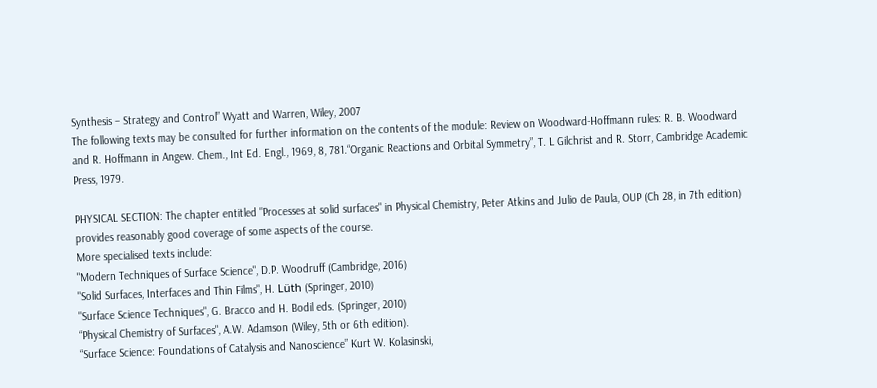Synthesis – Strategy and Control” Wyatt and Warren, Wiley, 2007
The following texts may be consulted for further information on the contents of the module: Review on Woodward-Hoffmann rules: R. B. Woodward and R. Hoffmann in Angew. Chem., Int Ed. Engl., 1969, 8, 781.“Organic Reactions and Orbital Symmetry”, T. L Gilchrist and R. Storr, Cambridge Academic Press, 1979.

PHYSICAL SECTION: The chapter entitled "Processes at solid surfaces" in Physical Chemistry, Peter Atkins and Julio de Paula, OUP (Ch 28, in 7th edition) provides reasonably good coverage of some aspects of the course.
More specialised texts include:
"Modern Techniques of Surface Science", D.P. Woodruff (Cambridge, 2016)
"Solid Surfaces, Interfaces and Thin Films", H. Lüth (Springer, 2010)
"Surface Science Techniques", G. Bracco and H. Bodil eds. (Springer, 2010)
“Physical Chemistry of Surfaces", A.W. Adamson (Wiley, 5th or 6th edition).
“Surface Science: Foundations of Catalysis and Nanoscience” Kurt W. Kolasinski,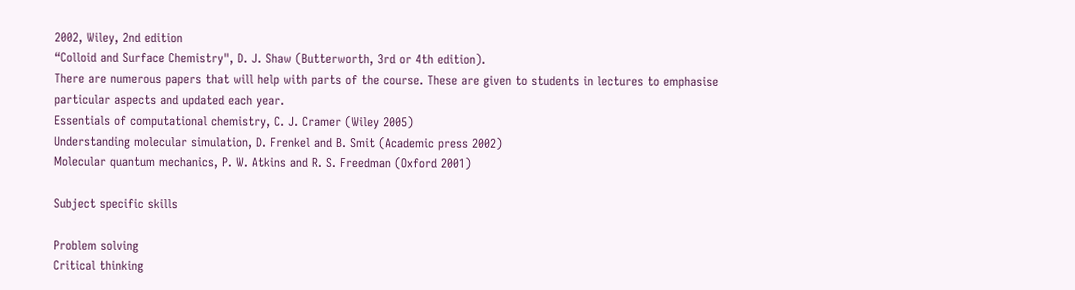2002, Wiley, 2nd edition
“Colloid and Surface Chemistry", D. J. Shaw (Butterworth, 3rd or 4th edition).
There are numerous papers that will help with parts of the course. These are given to students in lectures to emphasise particular aspects and updated each year.
Essentials of computational chemistry, C. J. Cramer (Wiley 2005)
Understanding molecular simulation, D. Frenkel and B. Smit (Academic press 2002)
Molecular quantum mechanics, P. W. Atkins and R. S. Freedman (Oxford 2001)

Subject specific skills

Problem solving
Critical thinking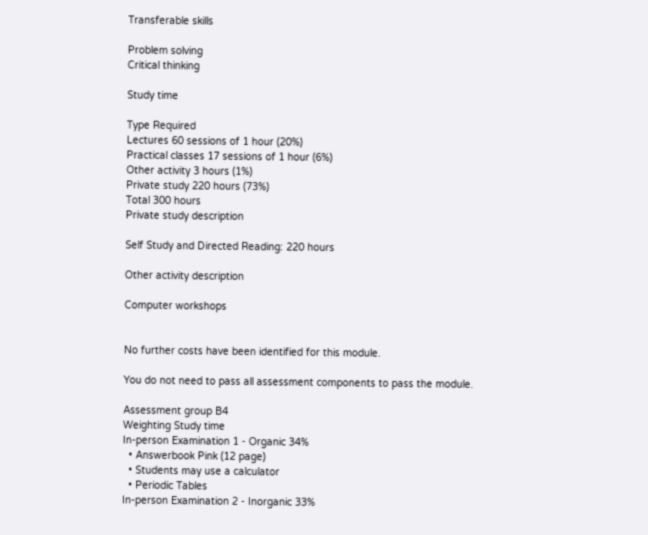Transferable skills

Problem solving
Critical thinking

Study time

Type Required
Lectures 60 sessions of 1 hour (20%)
Practical classes 17 sessions of 1 hour (6%)
Other activity 3 hours (1%)
Private study 220 hours (73%)
Total 300 hours
Private study description

Self Study and Directed Reading: 220 hours

Other activity description

Computer workshops


No further costs have been identified for this module.

You do not need to pass all assessment components to pass the module.

Assessment group B4
Weighting Study time
In-person Examination 1 - Organic 34%
  • Answerbook Pink (12 page)
  • Students may use a calculator
  • Periodic Tables
In-person Examination 2 - Inorganic 33%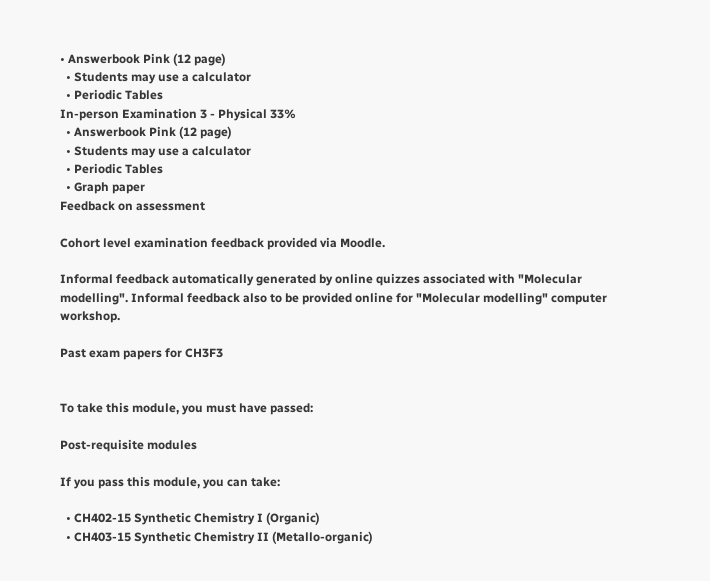• Answerbook Pink (12 page)
  • Students may use a calculator
  • Periodic Tables
In-person Examination 3 - Physical 33%
  • Answerbook Pink (12 page)
  • Students may use a calculator
  • Periodic Tables
  • Graph paper
Feedback on assessment

Cohort level examination feedback provided via Moodle.

Informal feedback automatically generated by online quizzes associated with "Molecular modelling". Informal feedback also to be provided online for "Molecular modelling" computer workshop.

Past exam papers for CH3F3


To take this module, you must have passed:

Post-requisite modules

If you pass this module, you can take:

  • CH402-15 Synthetic Chemistry I (Organic)
  • CH403-15 Synthetic Chemistry II (Metallo-organic)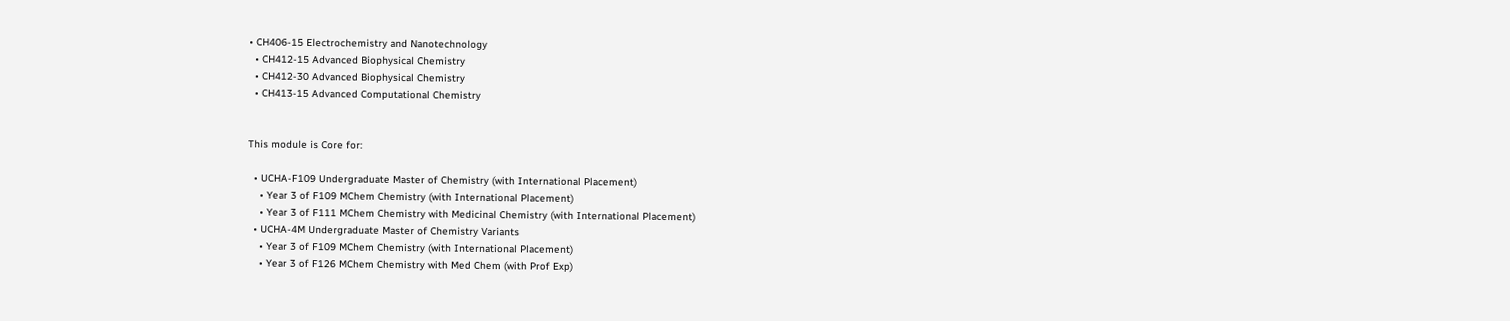• CH406-15 Electrochemistry and Nanotechnology
  • CH412-15 Advanced Biophysical Chemistry
  • CH412-30 Advanced Biophysical Chemistry
  • CH413-15 Advanced Computational Chemistry


This module is Core for:

  • UCHA-F109 Undergraduate Master of Chemistry (with International Placement)
    • Year 3 of F109 MChem Chemistry (with International Placement)
    • Year 3 of F111 MChem Chemistry with Medicinal Chemistry (with International Placement)
  • UCHA-4M Undergraduate Master of Chemistry Variants
    • Year 3 of F109 MChem Chemistry (with International Placement)
    • Year 3 of F126 MChem Chemistry with Med Chem (with Prof Exp)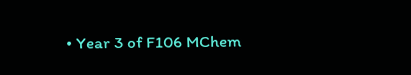• Year 3 of F106 MChem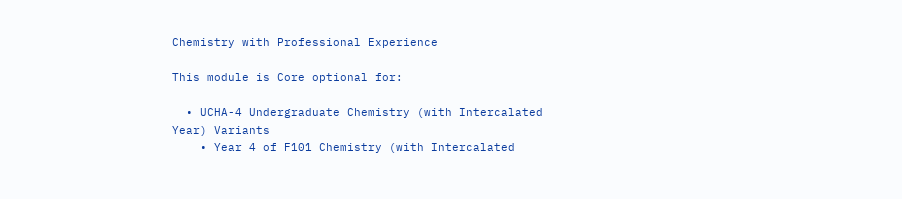Chemistry with Professional Experience

This module is Core optional for:

  • UCHA-4 Undergraduate Chemistry (with Intercalated Year) Variants
    • Year 4 of F101 Chemistry (with Intercalated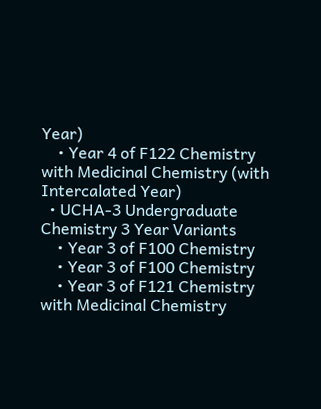Year)
    • Year 4 of F122 Chemistry with Medicinal Chemistry (with Intercalated Year)
  • UCHA-3 Undergraduate Chemistry 3 Year Variants
    • Year 3 of F100 Chemistry
    • Year 3 of F100 Chemistry
    • Year 3 of F121 Chemistry with Medicinal Chemistry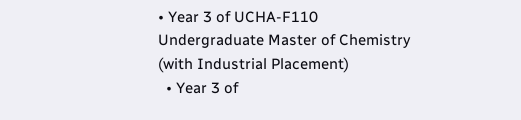• Year 3 of UCHA-F110 Undergraduate Master of Chemistry (with Industrial Placement)
  • Year 3 of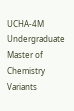UCHA-4M Undergraduate Master of Chemistry Variants